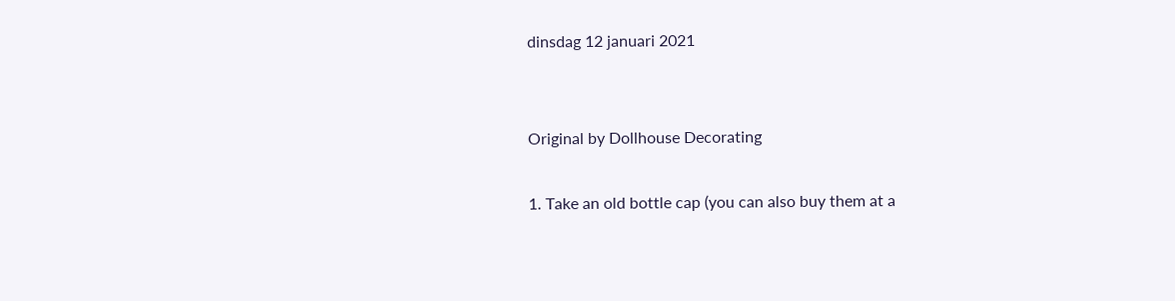dinsdag 12 januari 2021


Original by Dollhouse Decorating

1. Take an old bottle cap (you can also buy them at a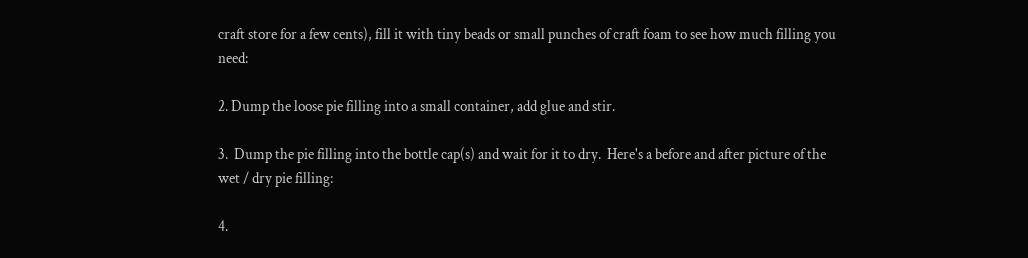craft store for a few cents), fill it with tiny beads or small punches of craft foam to see how much filling you need:

2. Dump the loose pie filling into a small container, add glue and stir.

3.  Dump the pie filling into the bottle cap(s) and wait for it to dry.  Here's a before and after picture of the wet / dry pie filling:

4.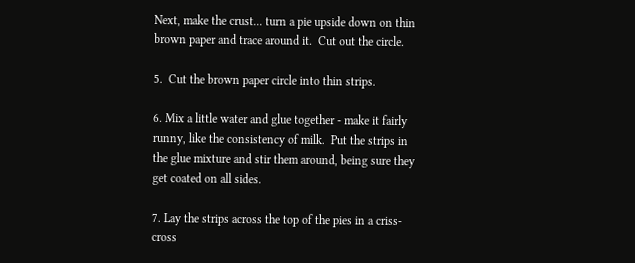Next, make the crust... turn a pie upside down on thin brown paper and trace around it.  Cut out the circle.

5.  Cut the brown paper circle into thin strips.

6. Mix a little water and glue together - make it fairly runny, like the consistency of milk.  Put the strips in the glue mixture and stir them around, being sure they get coated on all sides.

7. Lay the strips across the top of the pies in a criss-cross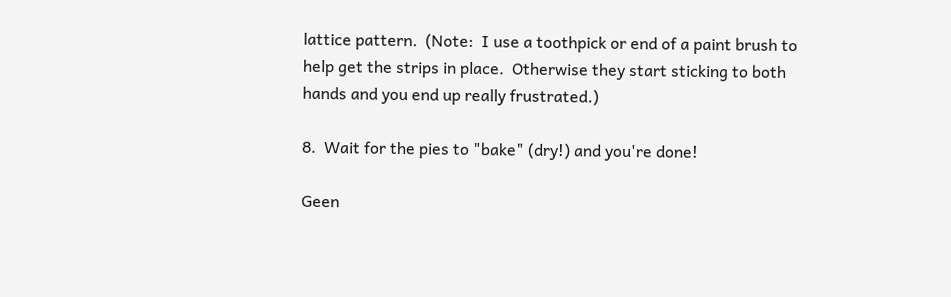lattice pattern.  (Note:  I use a toothpick or end of a paint brush to help get the strips in place.  Otherwise they start sticking to both hands and you end up really frustrated.)

8.  Wait for the pies to "bake" (dry!) and you're done!

Geen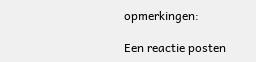opmerkingen:

Een reactie posten